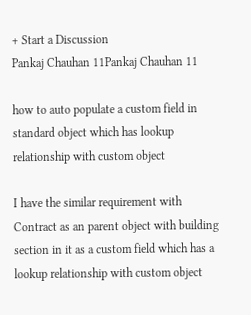+ Start a Discussion
Pankaj Chauhan 11Pankaj Chauhan 11

how to auto populate a custom field in standard object which has lookup relationship with custom object

I have the similar requirement with Contract as an parent object with building section in it as a custom field which has a lookup relationship with custom object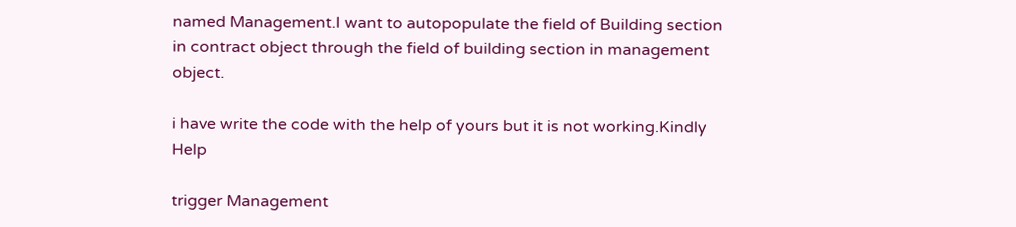named Management.I want to autopopulate the field of Building section in contract object through the field of building section in management object.

i have write the code with the help of yours but it is not working.Kindly Help

trigger Management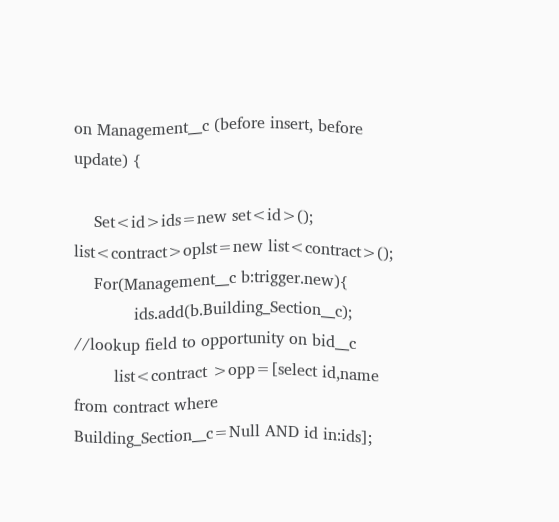on Management__c (before insert, before update) {

    Set<id>ids=new set<id>();
list<contract>oplst=new list<contract>();
    For(Management__c b:trigger.new){
            ids.add(b.Building_Section__c); //lookup field to opportunity on bid__c
        list<contract >opp=[select id,name from contract where Building_Section__c=Null AND id in:ids];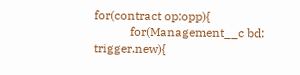for(contract op:opp){
            for(Management__c bd: trigger.new){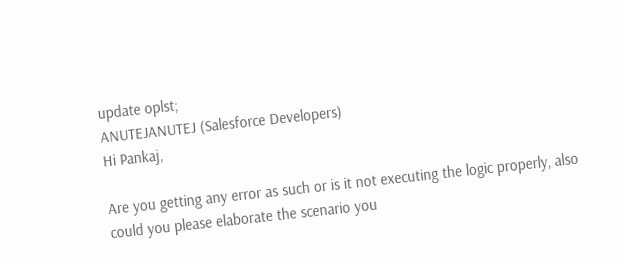update oplst;
ANUTEJANUTEJ (Salesforce Developers)
Hi Pankaj,

Are you getting any error as such or is it not executing the logic properly, also could you please elaborate the scenario you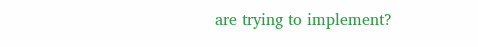are trying to implement?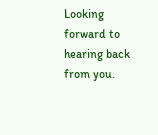Looking forward to hearing back from you.